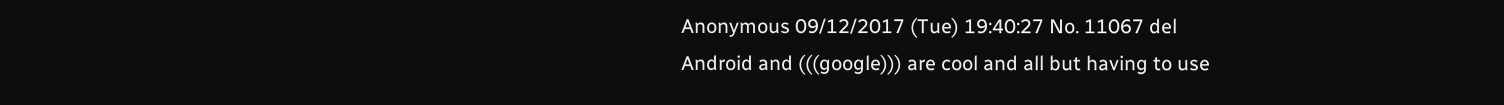Anonymous 09/12/2017 (Tue) 19:40:27 No. 11067 del
Android and (((google))) are cool and all but having to use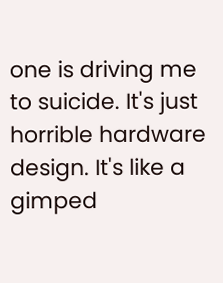one is driving me to suicide. It's just horrible hardware design. It's like a gimped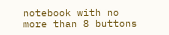notebook with no more than 8 buttons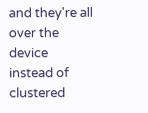and they're all over the device instead of clustered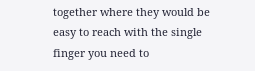together where they would be easy to reach with the single finger you need to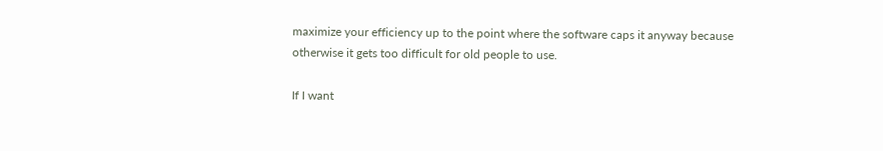maximize your efficiency up to the point where the software caps it anyway because otherwise it gets too difficult for old people to use.

If I want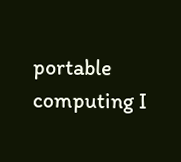portable computing I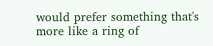would prefer something that's more like a ring of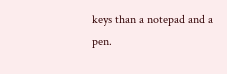keys than a notepad and a pen.